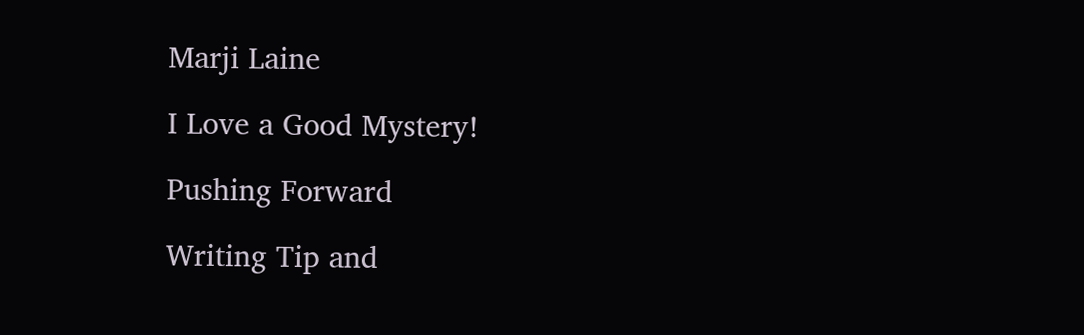Marji Laine

I Love a Good Mystery!

Pushing Forward

Writing Tip and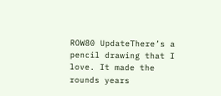ROW80 UpdateThere’s a pencil drawing that I love. It made the rounds years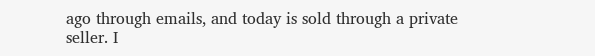ago through emails, and today is sold through a private seller. I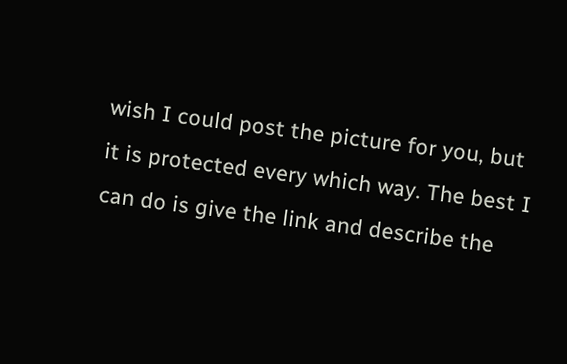wish I could post the picture for you, but it is protected every which way. The best I can do is give the link and describe the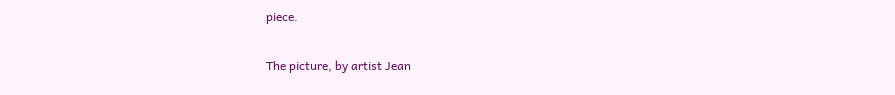piece.

The picture, by artist Jean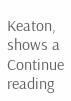Keaton, shows a Continue reading